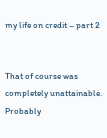my life on credit – part 2


That of course was completely unattainable. Probably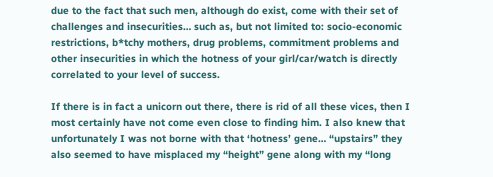due to the fact that such men, although do exist, come with their set of challenges and insecurities… such as, but not limited to: socio-economic restrictions, b*tchy mothers, drug problems, commitment problems and other insecurities in which the hotness of your girl/car/watch is directly correlated to your level of success.

If there is in fact a unicorn out there, there is rid of all these vices, then I most certainly have not come even close to finding him. I also knew that unfortunately I was not borne with that ‘hotness’ gene… “upstairs” they also seemed to have misplaced my “height” gene along with my “long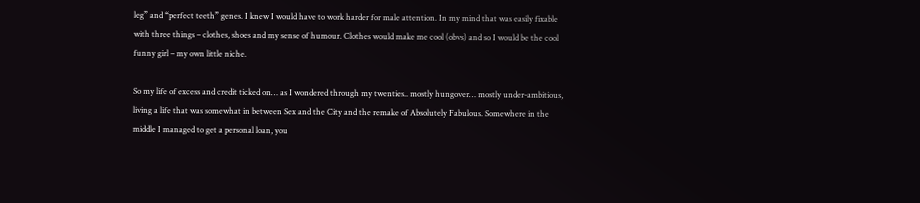leg” and “perfect teeth” genes. I knew I would have to work harder for male attention. In my mind that was easily fixable with three things – clothes, shoes and my sense of humour. Clothes would make me cool (obvs) and so I would be the cool funny girl – my own little niche.

So my life of excess and credit ticked on… as I wondered through my twenties.. mostly hungover… mostly under-ambitious, living a life that was somewhat in between Sex and the City and the remake of Absolutely Fabulous. Somewhere in the middle I managed to get a personal loan, you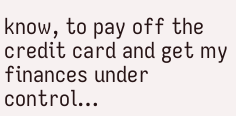know, to pay off the credit card and get my finances under control…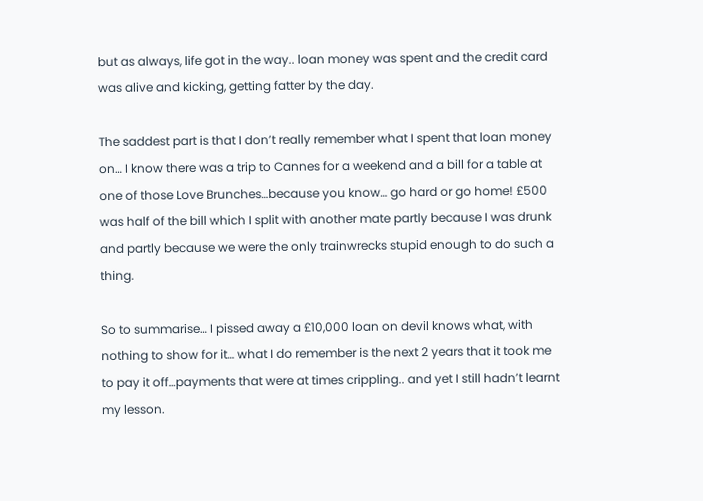but as always, life got in the way.. loan money was spent and the credit card was alive and kicking, getting fatter by the day.

The saddest part is that I don’t really remember what I spent that loan money on… I know there was a trip to Cannes for a weekend and a bill for a table at one of those Love Brunches…because you know… go hard or go home! £500 was half of the bill which I split with another mate partly because I was drunk and partly because we were the only trainwrecks stupid enough to do such a thing.

So to summarise… I pissed away a £10,000 loan on devil knows what, with nothing to show for it… what I do remember is the next 2 years that it took me to pay it off…payments that were at times crippling.. and yet I still hadn’t learnt my lesson.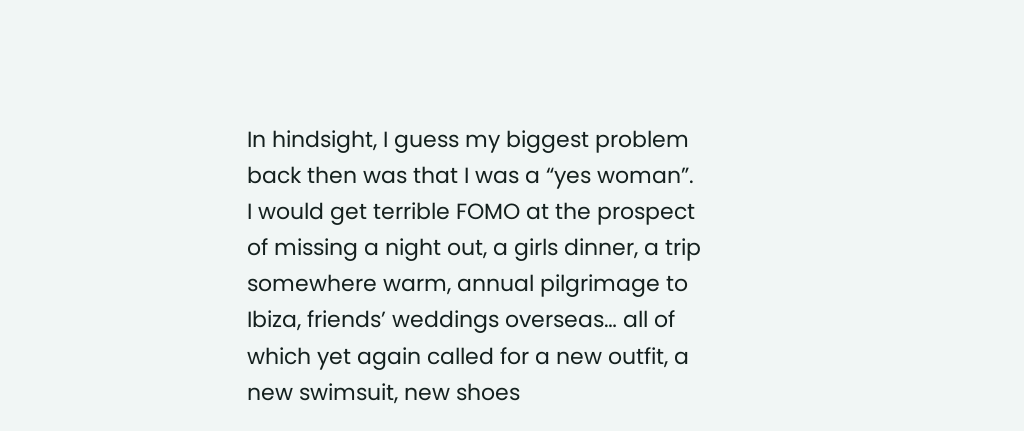In hindsight, I guess my biggest problem back then was that I was a “yes woman”. I would get terrible FOMO at the prospect of missing a night out, a girls dinner, a trip somewhere warm, annual pilgrimage to Ibiza, friends’ weddings overseas… all of which yet again called for a new outfit, a new swimsuit, new shoes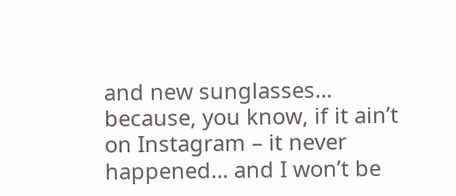and new sunglasses… because, you know, if it ain’t on Instagram – it never happened… and I won’t be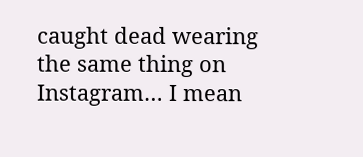caught dead wearing the same thing on Instagram… I mean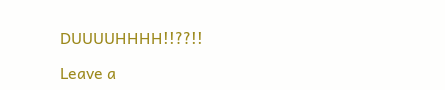DUUUUHHHH!!??!!

Leave a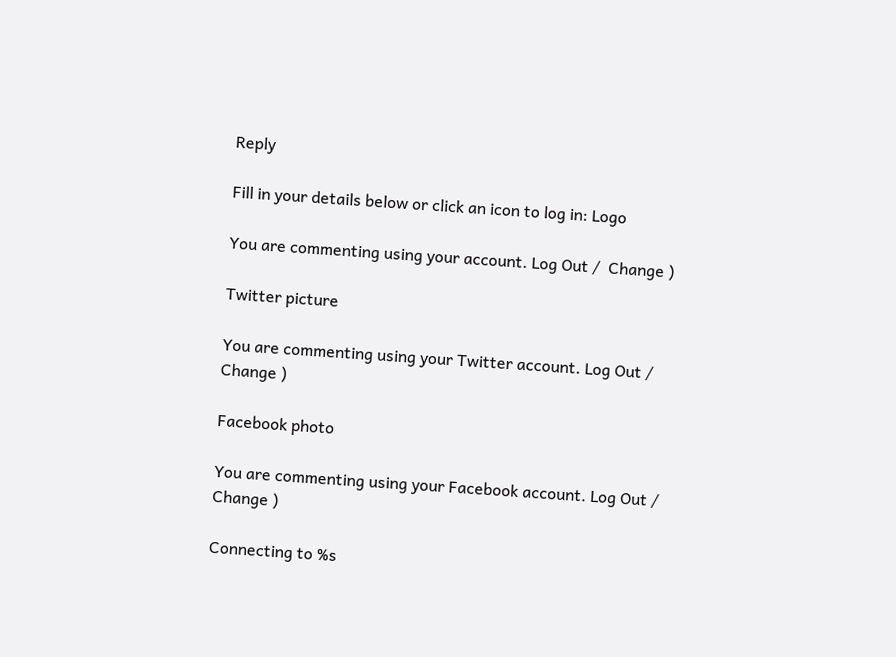Reply

Fill in your details below or click an icon to log in: Logo

You are commenting using your account. Log Out /  Change )

Twitter picture

You are commenting using your Twitter account. Log Out /  Change )

Facebook photo

You are commenting using your Facebook account. Log Out /  Change )

Connecting to %s